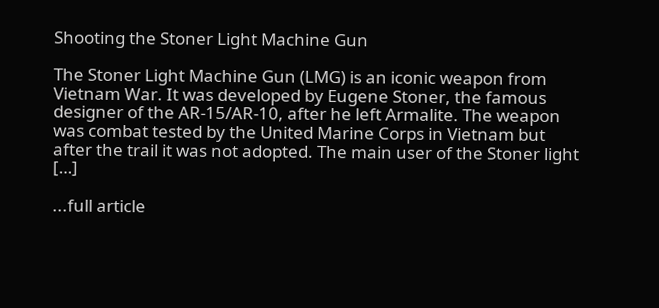Shooting the Stoner Light Machine Gun

The Stoner Light Machine Gun (LMG) is an iconic weapon from Vietnam War. It was developed by Eugene Stoner, the famous designer of the AR-15/AR-10, after he left Armalite. The weapon was combat tested by the United Marine Corps in Vietnam but after the trail it was not adopted. The main user of the Stoner light […]

...full article